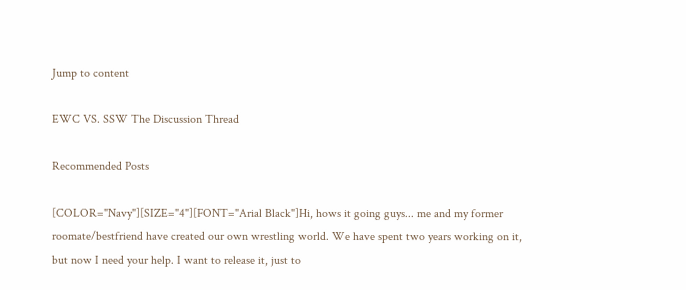Jump to content

EWC VS. SSW The Discussion Thread

Recommended Posts

[COLOR="Navy"][SIZE="4"][FONT="Arial Black"]Hi, hows it going guys... me and my former roomate/bestfriend have created our own wrestling world. We have spent two years working on it, but now I need your help. I want to release it, just to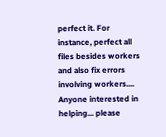perfect it. For instance, perfect all files besides workers and also fix errors involving workers.... Anyone interested in helping... please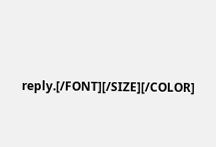reply.[/FONT][/SIZE][/COLOR]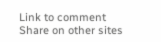Link to comment
Share on other sites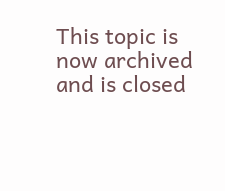This topic is now archived and is closed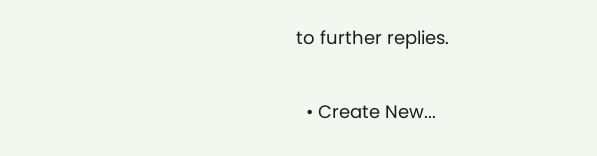to further replies.

  • Create New...